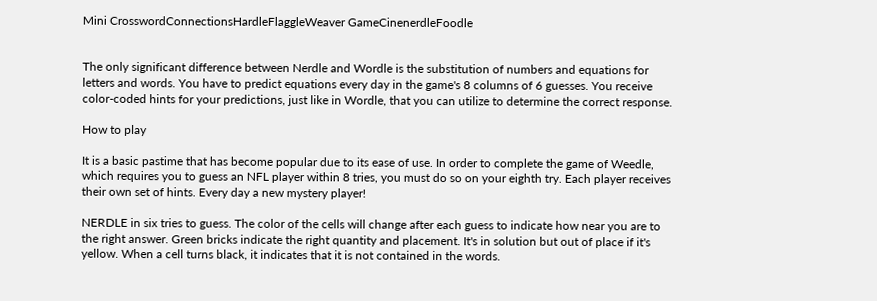Mini CrosswordConnectionsHardleFlaggleWeaver GameCinenerdleFoodle


The only significant difference between Nerdle and Wordle is the substitution of numbers and equations for letters and words. You have to predict equations every day in the game's 8 columns of 6 guesses. You receive color-coded hints for your predictions, just like in Wordle, that you can utilize to determine the correct response.

How to play

It is a basic pastime that has become popular due to its ease of use. In order to complete the game of Weedle, which requires you to guess an NFL player within 8 tries, you must do so on your eighth try. Each player receives their own set of hints. Every day a new mystery player!

NERDLE in six tries to guess. The color of the cells will change after each guess to indicate how near you are to the right answer. Green bricks indicate the right quantity and placement. It's in solution but out of place if it's yellow. When a cell turns black, it indicates that it is not contained in the words.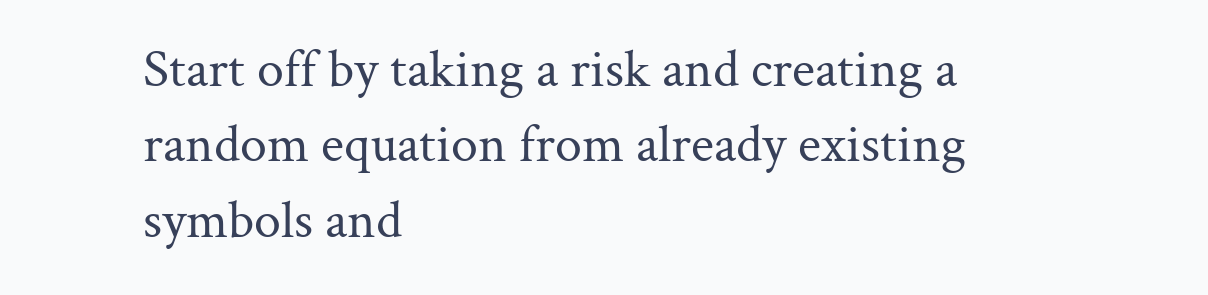Start off by taking a risk and creating a random equation from already existing symbols and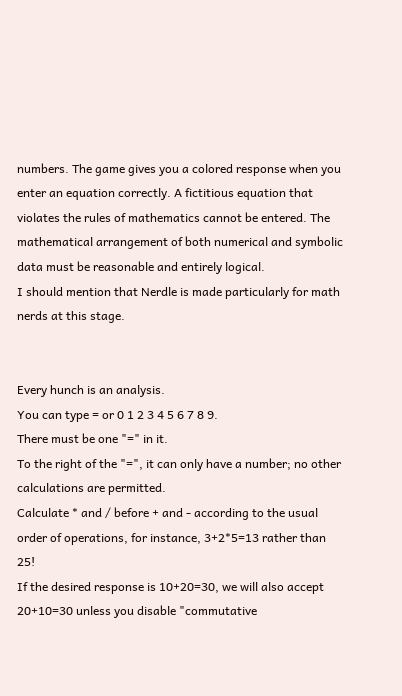numbers. The game gives you a colored response when you enter an equation correctly. A fictitious equation that violates the rules of mathematics cannot be entered. The mathematical arrangement of both numerical and symbolic data must be reasonable and entirely logical.
I should mention that Nerdle is made particularly for math nerds at this stage.


Every hunch is an analysis.
You can type = or 0 1 2 3 4 5 6 7 8 9.
There must be one "=" in it.
To the right of the "=", it can only have a number; no other calculations are permitted.
Calculate * and / before + and - according to the usual order of operations, for instance, 3+2*5=13 rather than 25!
If the desired response is 10+20=30, we will also accept 20+10=30 unless you disable "commutative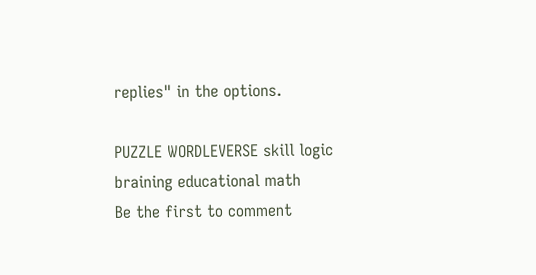replies" in the options.

PUZZLE WORDLEVERSE skill logic braining educational math
Be the first to comment